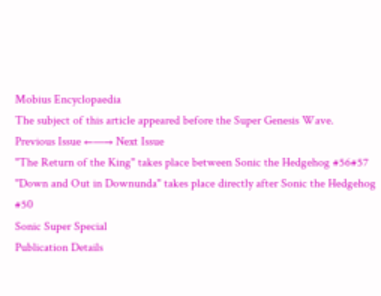Mobius Encyclopaedia
The subject of this article appeared before the Super Genesis Wave.
Previous Issue ←—→ Next Issue
"The Return of the King" takes place between Sonic the Hedgehog #56#57
"Down and Out in Downunda" takes place directly after Sonic the Hedgehog #50
Sonic Super Special
Publication Details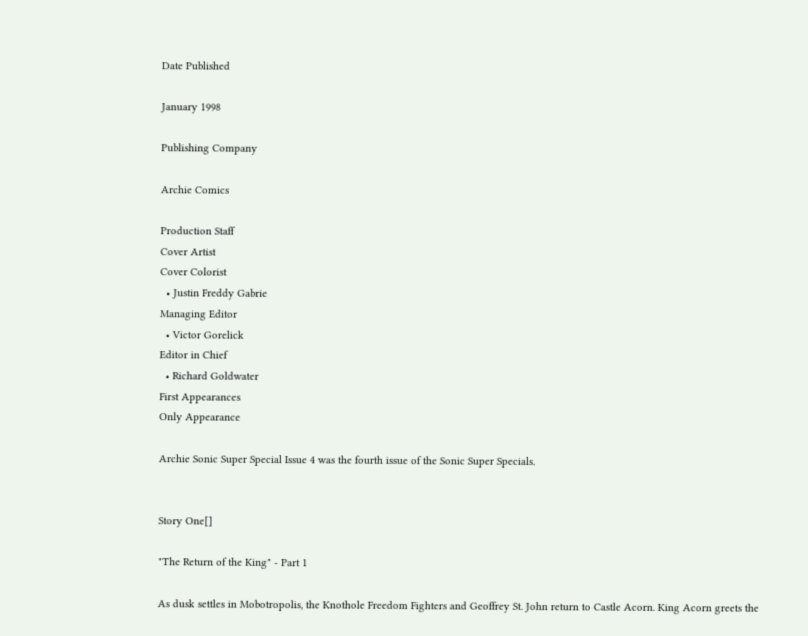Date Published

January 1998

Publishing Company

Archie Comics

Production Staff
Cover Artist
Cover Colorist
  • Justin Freddy Gabrie
Managing Editor
  • Victor Gorelick
Editor in Chief
  • Richard Goldwater
First Appearances
Only Appearance

Archie Sonic Super Special Issue 4 was the fourth issue of the Sonic Super Specials.


Story One[]

"The Return of the King" - Part 1

As dusk settles in Mobotropolis, the Knothole Freedom Fighters and Geoffrey St. John return to Castle Acorn. King Acorn greets the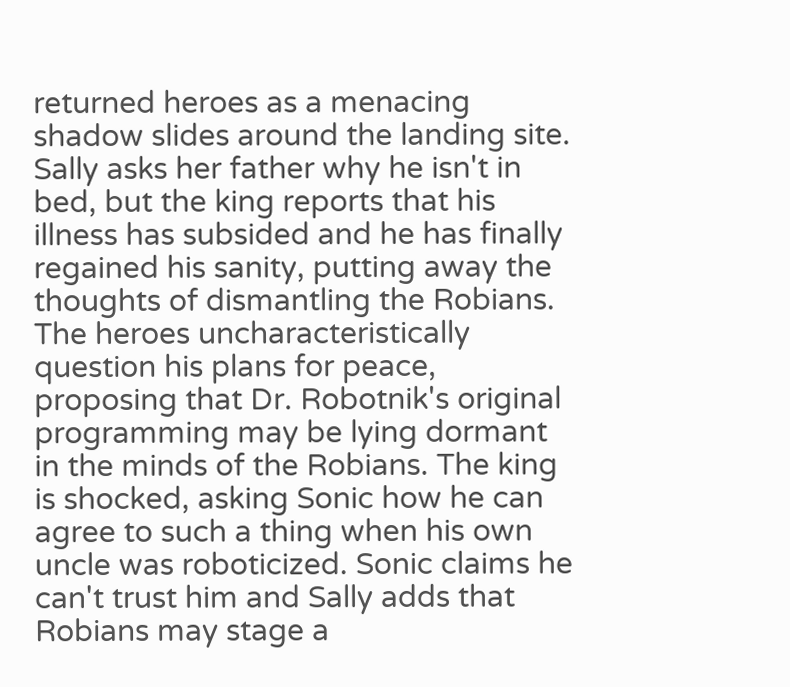returned heroes as a menacing shadow slides around the landing site. Sally asks her father why he isn't in bed, but the king reports that his illness has subsided and he has finally regained his sanity, putting away the thoughts of dismantling the Robians. The heroes uncharacteristically question his plans for peace, proposing that Dr. Robotnik's original programming may be lying dormant in the minds of the Robians. The king is shocked, asking Sonic how he can agree to such a thing when his own uncle was roboticized. Sonic claims he can't trust him and Sally adds that Robians may stage a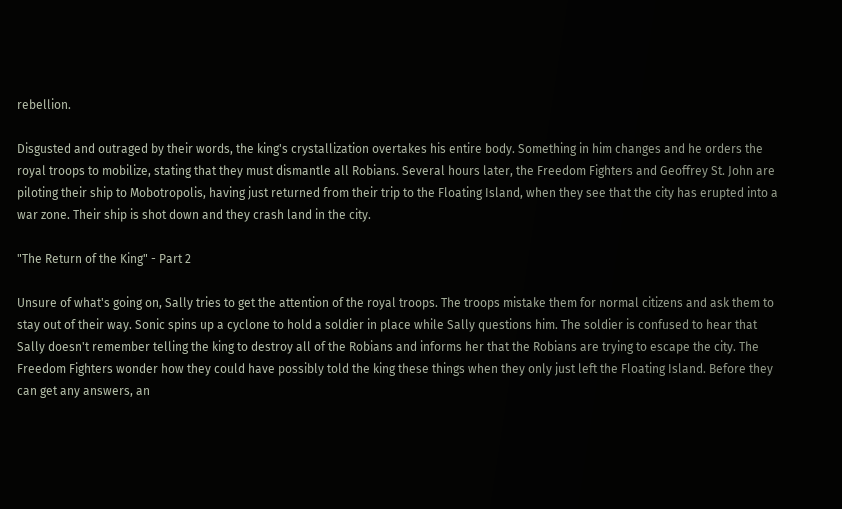rebellion.

Disgusted and outraged by their words, the king's crystallization overtakes his entire body. Something in him changes and he orders the royal troops to mobilize, stating that they must dismantle all Robians. Several hours later, the Freedom Fighters and Geoffrey St. John are piloting their ship to Mobotropolis, having just returned from their trip to the Floating Island, when they see that the city has erupted into a war zone. Their ship is shot down and they crash land in the city.

"The Return of the King" - Part 2

Unsure of what's going on, Sally tries to get the attention of the royal troops. The troops mistake them for normal citizens and ask them to stay out of their way. Sonic spins up a cyclone to hold a soldier in place while Sally questions him. The soldier is confused to hear that Sally doesn't remember telling the king to destroy all of the Robians and informs her that the Robians are trying to escape the city. The Freedom Fighters wonder how they could have possibly told the king these things when they only just left the Floating Island. Before they can get any answers, an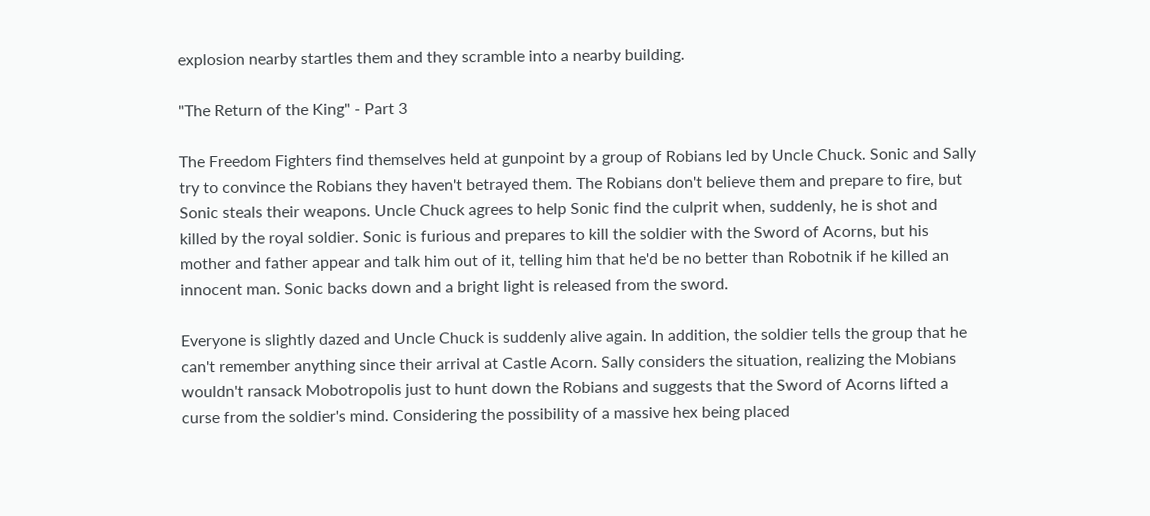explosion nearby startles them and they scramble into a nearby building.

"The Return of the King" - Part 3

The Freedom Fighters find themselves held at gunpoint by a group of Robians led by Uncle Chuck. Sonic and Sally try to convince the Robians they haven't betrayed them. The Robians don't believe them and prepare to fire, but Sonic steals their weapons. Uncle Chuck agrees to help Sonic find the culprit when, suddenly, he is shot and killed by the royal soldier. Sonic is furious and prepares to kill the soldier with the Sword of Acorns, but his mother and father appear and talk him out of it, telling him that he'd be no better than Robotnik if he killed an innocent man. Sonic backs down and a bright light is released from the sword.

Everyone is slightly dazed and Uncle Chuck is suddenly alive again. In addition, the soldier tells the group that he can't remember anything since their arrival at Castle Acorn. Sally considers the situation, realizing the Mobians wouldn't ransack Mobotropolis just to hunt down the Robians and suggests that the Sword of Acorns lifted a curse from the soldier's mind. Considering the possibility of a massive hex being placed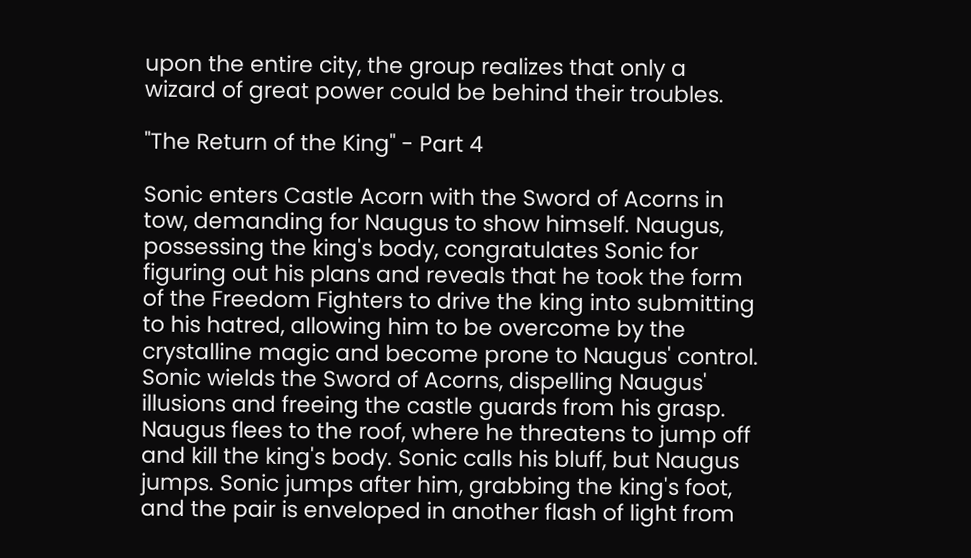upon the entire city, the group realizes that only a wizard of great power could be behind their troubles.

"The Return of the King" - Part 4

Sonic enters Castle Acorn with the Sword of Acorns in tow, demanding for Naugus to show himself. Naugus, possessing the king's body, congratulates Sonic for figuring out his plans and reveals that he took the form of the Freedom Fighters to drive the king into submitting to his hatred, allowing him to be overcome by the crystalline magic and become prone to Naugus' control. Sonic wields the Sword of Acorns, dispelling Naugus' illusions and freeing the castle guards from his grasp. Naugus flees to the roof, where he threatens to jump off and kill the king's body. Sonic calls his bluff, but Naugus jumps. Sonic jumps after him, grabbing the king's foot, and the pair is enveloped in another flash of light from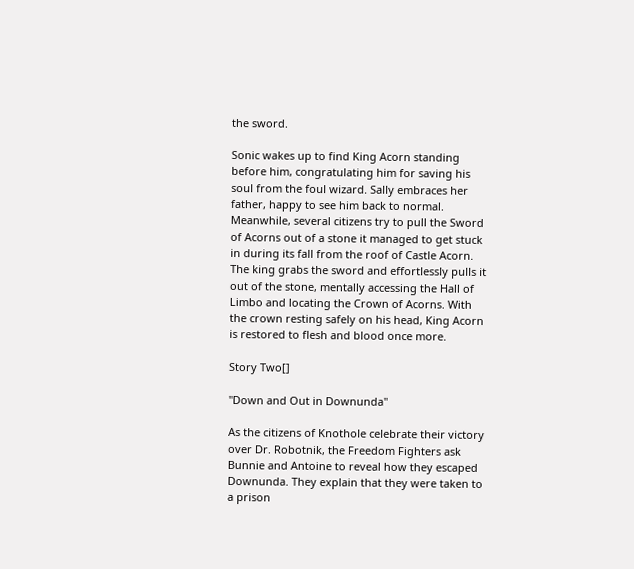the sword.

Sonic wakes up to find King Acorn standing before him, congratulating him for saving his soul from the foul wizard. Sally embraces her father, happy to see him back to normal. Meanwhile, several citizens try to pull the Sword of Acorns out of a stone it managed to get stuck in during its fall from the roof of Castle Acorn. The king grabs the sword and effortlessly pulls it out of the stone, mentally accessing the Hall of Limbo and locating the Crown of Acorns. With the crown resting safely on his head, King Acorn is restored to flesh and blood once more.

Story Two[]

"Down and Out in Downunda"

As the citizens of Knothole celebrate their victory over Dr. Robotnik, the Freedom Fighters ask Bunnie and Antoine to reveal how they escaped Downunda. They explain that they were taken to a prison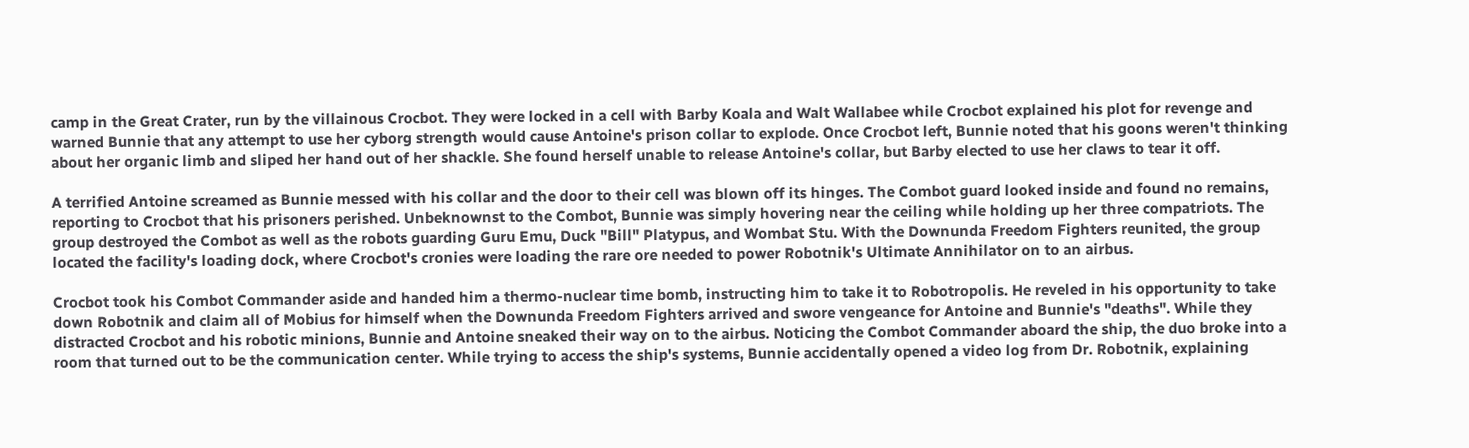camp in the Great Crater, run by the villainous Crocbot. They were locked in a cell with Barby Koala and Walt Wallabee while Crocbot explained his plot for revenge and warned Bunnie that any attempt to use her cyborg strength would cause Antoine's prison collar to explode. Once Crocbot left, Bunnie noted that his goons weren't thinking about her organic limb and sliped her hand out of her shackle. She found herself unable to release Antoine's collar, but Barby elected to use her claws to tear it off.

A terrified Antoine screamed as Bunnie messed with his collar and the door to their cell was blown off its hinges. The Combot guard looked inside and found no remains, reporting to Crocbot that his prisoners perished. Unbeknownst to the Combot, Bunnie was simply hovering near the ceiling while holding up her three compatriots. The group destroyed the Combot as well as the robots guarding Guru Emu, Duck "Bill" Platypus, and Wombat Stu. With the Downunda Freedom Fighters reunited, the group located the facility's loading dock, where Crocbot's cronies were loading the rare ore needed to power Robotnik's Ultimate Annihilator on to an airbus.

Crocbot took his Combot Commander aside and handed him a thermo-nuclear time bomb, instructing him to take it to Robotropolis. He reveled in his opportunity to take down Robotnik and claim all of Mobius for himself when the Downunda Freedom Fighters arrived and swore vengeance for Antoine and Bunnie's "deaths". While they distracted Crocbot and his robotic minions, Bunnie and Antoine sneaked their way on to the airbus. Noticing the Combot Commander aboard the ship, the duo broke into a room that turned out to be the communication center. While trying to access the ship's systems, Bunnie accidentally opened a video log from Dr. Robotnik, explaining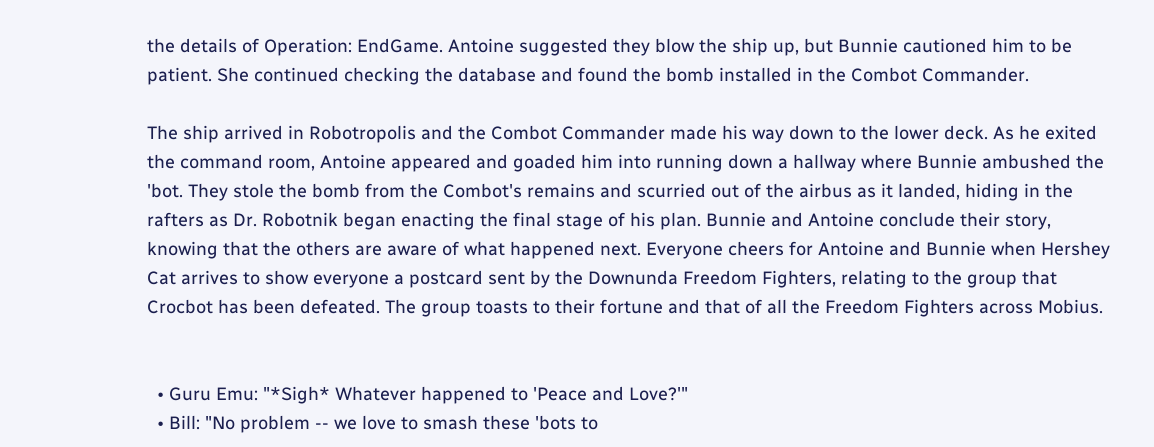the details of Operation: EndGame. Antoine suggested they blow the ship up, but Bunnie cautioned him to be patient. She continued checking the database and found the bomb installed in the Combot Commander.

The ship arrived in Robotropolis and the Combot Commander made his way down to the lower deck. As he exited the command room, Antoine appeared and goaded him into running down a hallway where Bunnie ambushed the 'bot. They stole the bomb from the Combot's remains and scurried out of the airbus as it landed, hiding in the rafters as Dr. Robotnik began enacting the final stage of his plan. Bunnie and Antoine conclude their story, knowing that the others are aware of what happened next. Everyone cheers for Antoine and Bunnie when Hershey Cat arrives to show everyone a postcard sent by the Downunda Freedom Fighters, relating to the group that Crocbot has been defeated. The group toasts to their fortune and that of all the Freedom Fighters across Mobius.


  • Guru Emu: "*Sigh* Whatever happened to 'Peace and Love?'"
  • Bill: "No problem -- we love to smash these 'bots to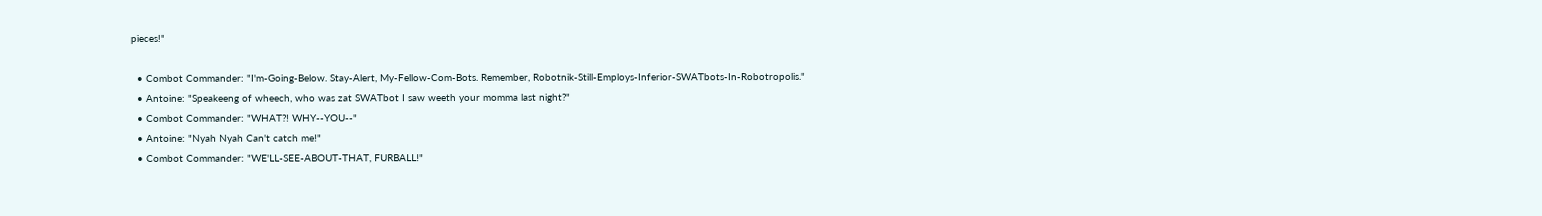pieces!"

  • Combot Commander: "I'm-Going-Below. Stay-Alert, My-Fellow-Com-Bots. Remember, Robotnik-Still-Employs-Inferior-SWATbots-In-Robotropolis."
  • Antoine: "Speakeeng of wheech, who was zat SWATbot I saw weeth your momma last night?"
  • Combot Commander: "WHAT?! WHY--YOU--"
  • Antoine: "Nyah Nyah Can't catch me!"
  • Combot Commander: "WE'LL-SEE-ABOUT-THAT, FURBALL!"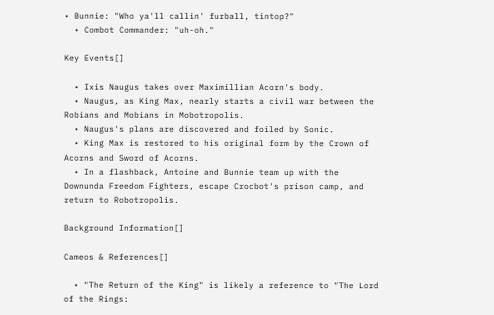• Bunnie: "Who ya'll callin' furball, tintop?"
  • Combot Commander: "uh-oh."

Key Events[]

  • Ixis Naugus takes over Maximillian Acorn's body.
  • Naugus, as King Max, nearly starts a civil war between the Robians and Mobians in Mobotropolis.
  • Naugus's plans are discovered and foiled by Sonic.
  • King Max is restored to his original form by the Crown of Acorns and Sword of Acorns.
  • In a flashback, Antoine and Bunnie team up with the Downunda Freedom Fighters, escape Crocbot's prison camp, and return to Robotropolis.

Background Information[]

Cameos & References[]

  • "The Return of the King" is likely a reference to "The Lord of the Rings: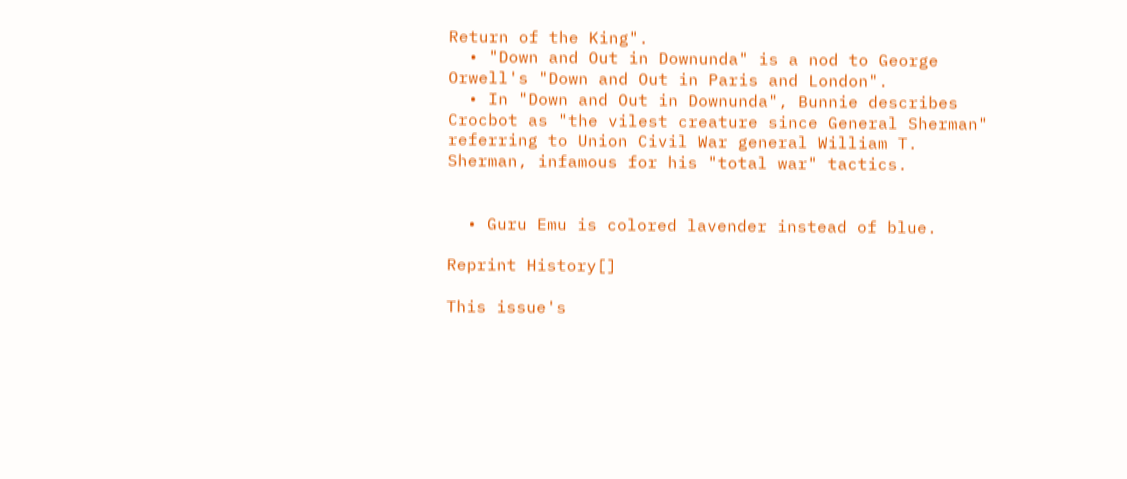Return of the King".
  • "Down and Out in Downunda" is a nod to George Orwell's "Down and Out in Paris and London".
  • In "Down and Out in Downunda", Bunnie describes Crocbot as "the vilest creature since General Sherman" referring to Union Civil War general William T. Sherman, infamous for his "total war" tactics.


  • Guru Emu is colored lavender instead of blue.

Reprint History[]

This issue's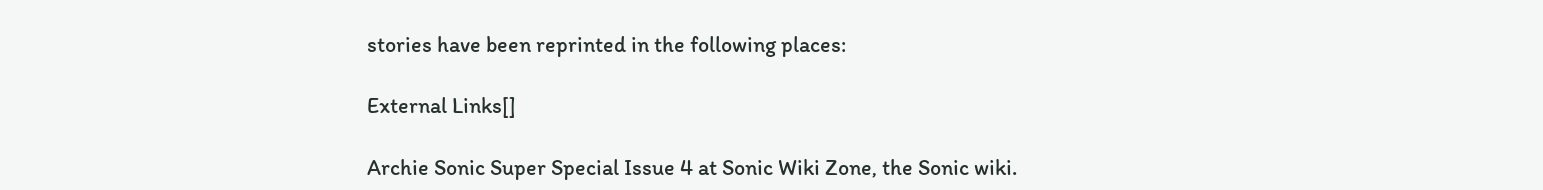stories have been reprinted in the following places:

External Links[]

Archie Sonic Super Special Issue 4 at Sonic Wiki Zone, the Sonic wiki.